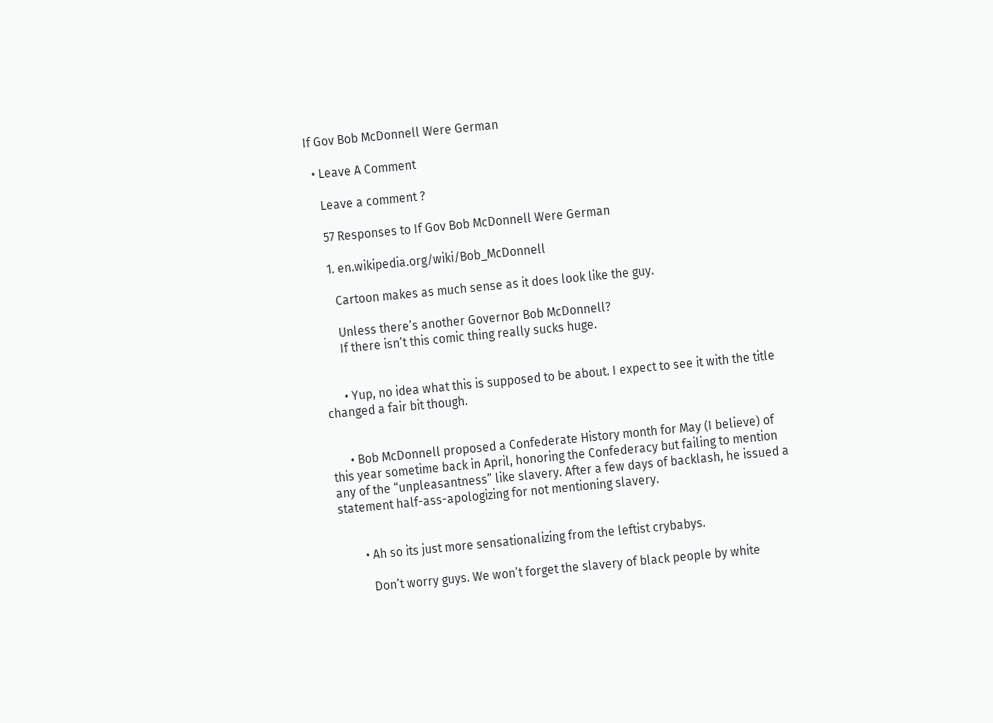If Gov Bob McDonnell Were German

  • Leave A Comment

    Leave a comment ?

    57 Responses to If Gov Bob McDonnell Were German

    1. en.wikipedia.org/wiki/Bob_McDonnell

      Cartoon makes as much sense as it does look like the guy.

      Unless there’s another Governor Bob McDonnell?
      If there isn’t this comic thing really sucks huge.


      • Yup, no idea what this is supposed to be about. I expect to see it with the title changed a fair bit though.


      • Bob McDonnell proposed a Confederate History month for May (I believe) of this year sometime back in April, honoring the Confederacy but failing to mention any of the “unpleasantness” like slavery. After a few days of backlash, he issued a statement half-ass-apologizing for not mentioning slavery.


        • Ah so its just more sensationalizing from the leftist crybabys.

          Don’t worry guys. We won’t forget the slavery of black people by white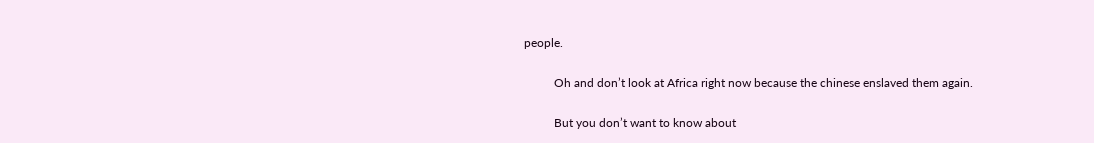people.

          Oh and don’t look at Africa right now because the chinese enslaved them again.

          But you don’t want to know about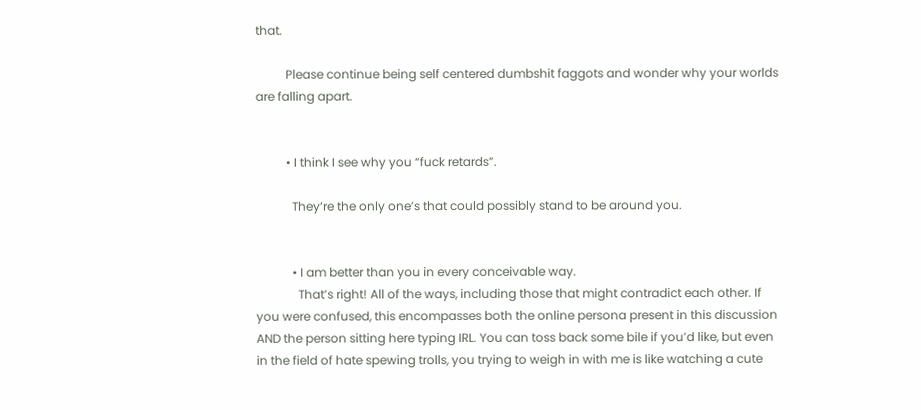that.

          Please continue being self centered dumbshit faggots and wonder why your worlds are falling apart.


          • I think I see why you “fuck retards”.

            They’re the only one’s that could possibly stand to be around you.


            • I am better than you in every conceivable way.
              That’s right! All of the ways, including those that might contradict each other. If you were confused, this encompasses both the online persona present in this discussion AND the person sitting here typing IRL. You can toss back some bile if you’d like, but even in the field of hate spewing trolls, you trying to weigh in with me is like watching a cute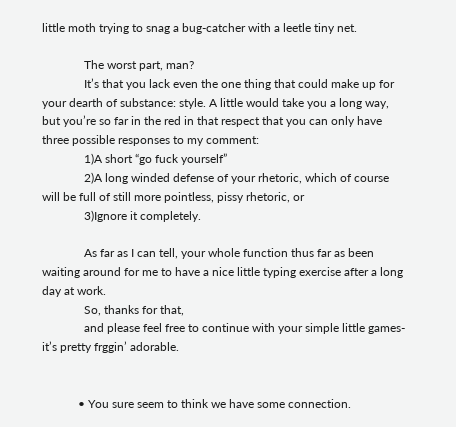little moth trying to snag a bug-catcher with a leetle tiny net.

              The worst part, man?
              It’s that you lack even the one thing that could make up for your dearth of substance: style. A little would take you a long way, but you’re so far in the red in that respect that you can only have three possible responses to my comment:
              1)A short “go fuck yourself”
              2)A long winded defense of your rhetoric, which of course will be full of still more pointless, pissy rhetoric, or
              3)Ignore it completely.

              As far as I can tell, your whole function thus far as been waiting around for me to have a nice little typing exercise after a long day at work.
              So, thanks for that,
              and please feel free to continue with your simple little games- it’s pretty frggin’ adorable.


            • You sure seem to think we have some connection.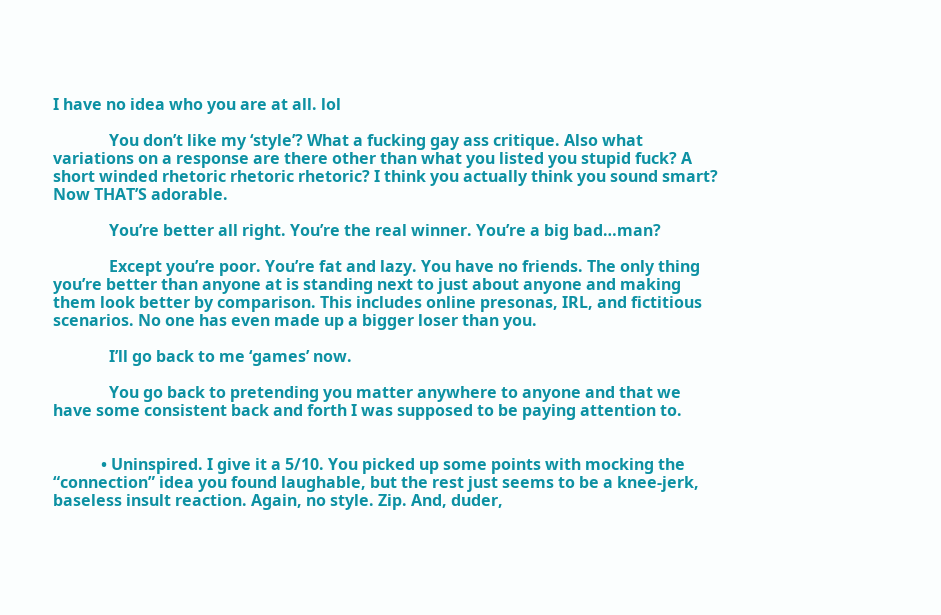I have no idea who you are at all. lol

              You don’t like my ‘style’? What a fucking gay ass critique. Also what variations on a response are there other than what you listed you stupid fuck? A short winded rhetoric rhetoric rhetoric? I think you actually think you sound smart? Now THAT’S adorable.

              You’re better all right. You’re the real winner. You’re a big bad…man?

              Except you’re poor. You’re fat and lazy. You have no friends. The only thing you’re better than anyone at is standing next to just about anyone and making them look better by comparison. This includes online presonas, IRL, and fictitious scenarios. No one has even made up a bigger loser than you.

              I’ll go back to me ‘games’ now.

              You go back to pretending you matter anywhere to anyone and that we have some consistent back and forth I was supposed to be paying attention to.


            • Uninspired. I give it a 5/10. You picked up some points with mocking the “connection” idea you found laughable, but the rest just seems to be a knee-jerk, baseless insult reaction. Again, no style. Zip. And, duder,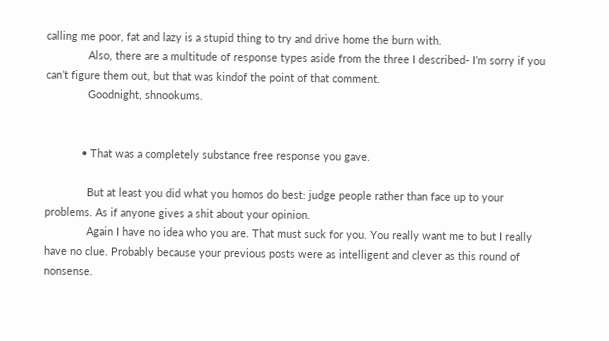calling me poor, fat and lazy is a stupid thing to try and drive home the burn with.
              Also, there are a multitude of response types aside from the three I described- I’m sorry if you can’t figure them out, but that was kindof the point of that comment.
              Goodnight, shnookums.


            • That was a completely substance free response you gave.

              But at least you did what you homos do best: judge people rather than face up to your problems. As if anyone gives a shit about your opinion.
              Again I have no idea who you are. That must suck for you. You really want me to but I really have no clue. Probably because your previous posts were as intelligent and clever as this round of nonsense.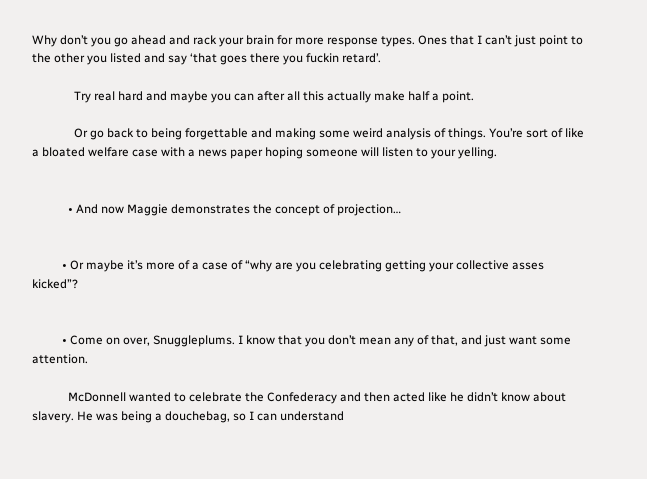Why don’t you go ahead and rack your brain for more response types. Ones that I can’t just point to the other you listed and say ‘that goes there you fuckin retard’.

              Try real hard and maybe you can after all this actually make half a point.

              Or go back to being forgettable and making some weird analysis of things. You’re sort of like a bloated welfare case with a news paper hoping someone will listen to your yelling.


            • And now Maggie demonstrates the concept of projection…


          • Or maybe it’s more of a case of “why are you celebrating getting your collective asses kicked”?


          • Come on over, Snuggleplums. I know that you don’t mean any of that, and just want some attention.

            McDonnell wanted to celebrate the Confederacy and then acted like he didn’t know about slavery. He was being a douchebag, so I can understand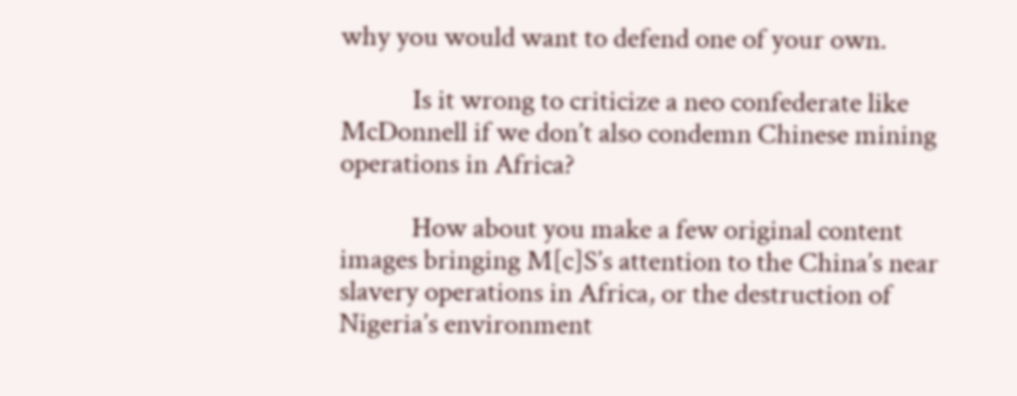why you would want to defend one of your own.

            Is it wrong to criticize a neo confederate like McDonnell if we don’t also condemn Chinese mining operations in Africa?

            How about you make a few original content images bringing M[c]S’s attention to the China’s near slavery operations in Africa, or the destruction of Nigeria’s environment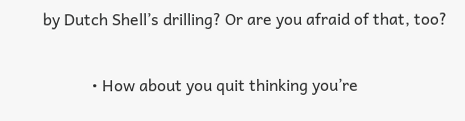by Dutch Shell’s drilling? Or are you afraid of that, too?


            • How about you quit thinking you’re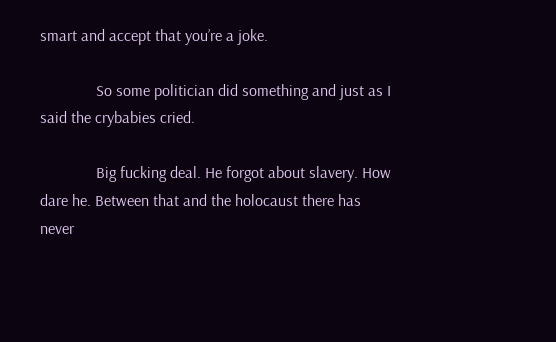smart and accept that you’re a joke.

              So some politician did something and just as I said the crybabies cried.

              Big fucking deal. He forgot about slavery. How dare he. Between that and the holocaust there has never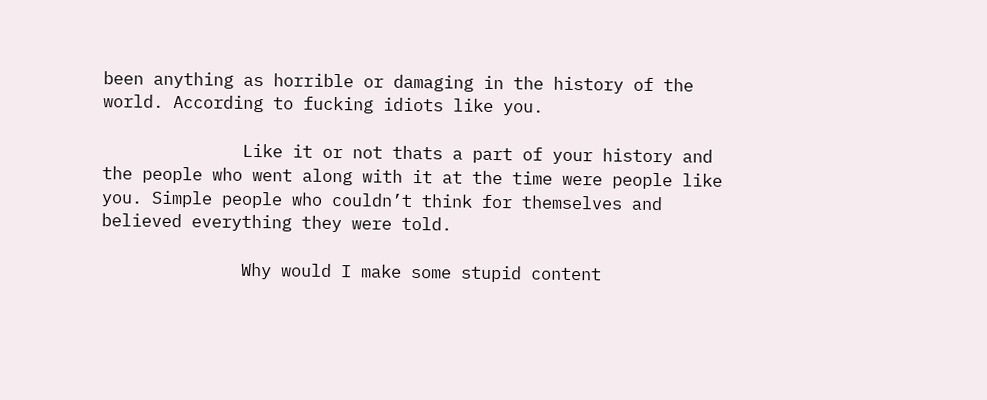been anything as horrible or damaging in the history of the world. According to fucking idiots like you.

              Like it or not thats a part of your history and the people who went along with it at the time were people like you. Simple people who couldn’t think for themselves and believed everything they were told.

              Why would I make some stupid content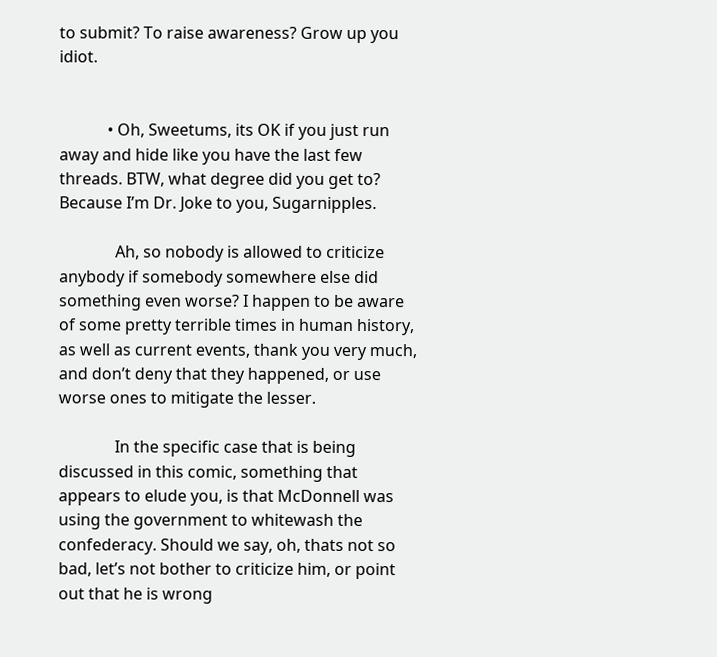to submit? To raise awareness? Grow up you idiot.


            • Oh, Sweetums, its OK if you just run away and hide like you have the last few threads. BTW, what degree did you get to? Because I’m Dr. Joke to you, Sugarnipples.

              Ah, so nobody is allowed to criticize anybody if somebody somewhere else did something even worse? I happen to be aware of some pretty terrible times in human history, as well as current events, thank you very much, and don’t deny that they happened, or use worse ones to mitigate the lesser.

              In the specific case that is being discussed in this comic, something that appears to elude you, is that McDonnell was using the government to whitewash the confederacy. Should we say, oh, thats not so bad, let’s not bother to criticize him, or point out that he is wrong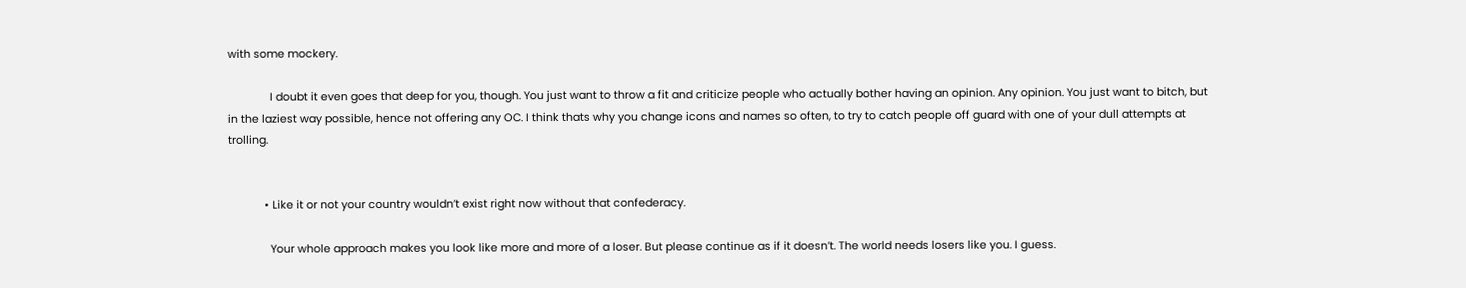with some mockery.

              I doubt it even goes that deep for you, though. You just want to throw a fit and criticize people who actually bother having an opinion. Any opinion. You just want to bitch, but in the laziest way possible, hence not offering any OC. I think thats why you change icons and names so often, to try to catch people off guard with one of your dull attempts at trolling.


            • Like it or not your country wouldn’t exist right now without that confederacy.

              Your whole approach makes you look like more and more of a loser. But please continue as if it doesn’t. The world needs losers like you. I guess.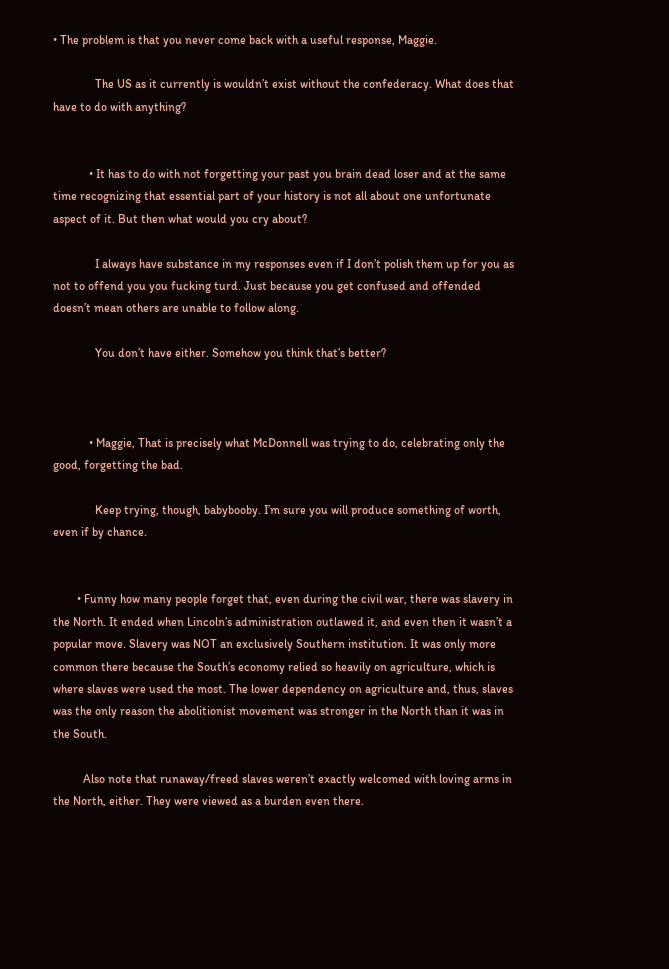• The problem is that you never come back with a useful response, Maggie.

              The US as it currently is wouldn’t exist without the confederacy. What does that have to do with anything?


            • It has to do with not forgetting your past you brain dead loser and at the same time recognizing that essential part of your history is not all about one unfortunate aspect of it. But then what would you cry about?

              I always have substance in my responses even if I don’t polish them up for you as not to offend you you fucking turd. Just because you get confused and offended doesn’t mean others are unable to follow along.

              You don’t have either. Somehow you think that’s better?



            • Maggie, That is precisely what McDonnell was trying to do, celebrating only the good, forgetting the bad.

              Keep trying, though, babybooby. I’m sure you will produce something of worth, even if by chance.


        • Funny how many people forget that, even during the civil war, there was slavery in the North. It ended when Lincoln’s administration outlawed it, and even then it wasn’t a popular move. Slavery was NOT an exclusively Southern institution. It was only more common there because the South’s economy relied so heavily on agriculture, which is where slaves were used the most. The lower dependency on agriculture and, thus, slaves was the only reason the abolitionist movement was stronger in the North than it was in the South.

          Also note that runaway/freed slaves weren’t exactly welcomed with loving arms in the North, either. They were viewed as a burden even there.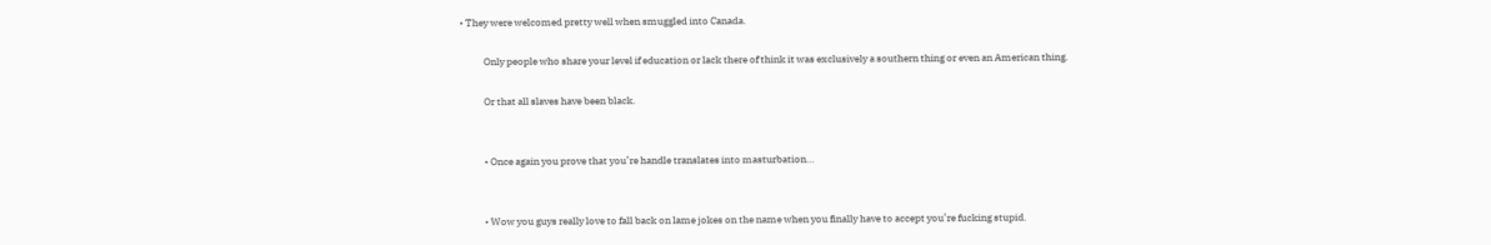• They were welcomed pretty well when smuggled into Canada.

            Only people who share your level if education or lack there of think it was exclusively a southern thing or even an American thing.

            Or that all slaves have been black.


            • Once again you prove that you’re handle translates into masturbation…


            • Wow you guys really love to fall back on lame jokes on the name when you finally have to accept you’re fucking stupid.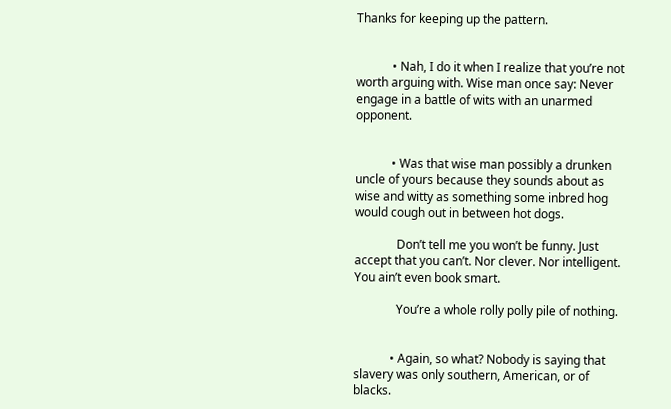Thanks for keeping up the pattern.


            • Nah, I do it when I realize that you’re not worth arguing with. Wise man once say: Never engage in a battle of wits with an unarmed opponent.


            • Was that wise man possibly a drunken uncle of yours because they sounds about as wise and witty as something some inbred hog would cough out in between hot dogs.

              Don’t tell me you won’t be funny. Just accept that you can’t. Nor clever. Nor intelligent. You ain’t even book smart.

              You’re a whole rolly polly pile of nothing.


            • Again, so what? Nobody is saying that slavery was only southern, American, or of blacks.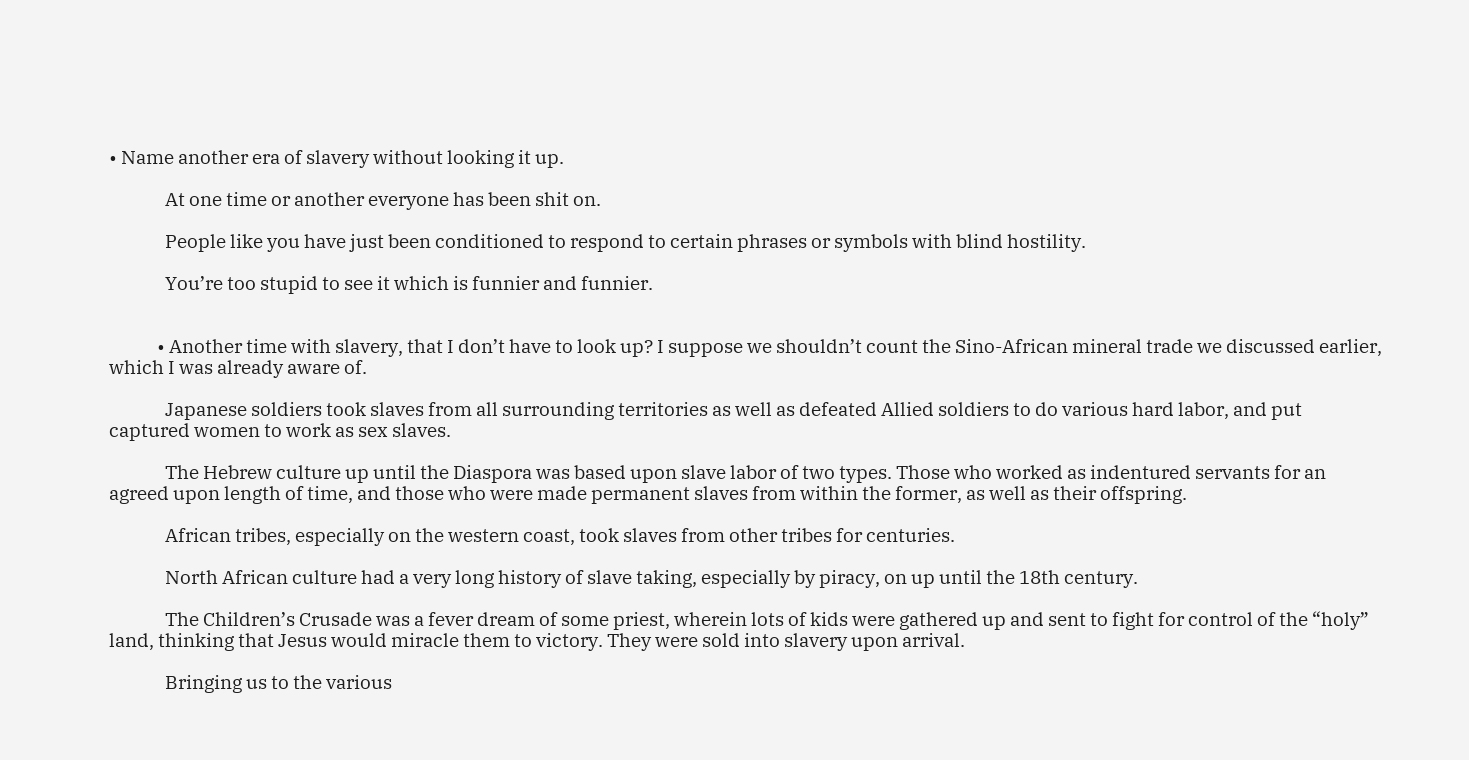• Name another era of slavery without looking it up.

              At one time or another everyone has been shit on.

              People like you have just been conditioned to respond to certain phrases or symbols with blind hostility.

              You’re too stupid to see it which is funnier and funnier.


            • Another time with slavery, that I don’t have to look up? I suppose we shouldn’t count the Sino-African mineral trade we discussed earlier, which I was already aware of.

              Japanese soldiers took slaves from all surrounding territories as well as defeated Allied soldiers to do various hard labor, and put captured women to work as sex slaves.

              The Hebrew culture up until the Diaspora was based upon slave labor of two types. Those who worked as indentured servants for an agreed upon length of time, and those who were made permanent slaves from within the former, as well as their offspring.

              African tribes, especially on the western coast, took slaves from other tribes for centuries.

              North African culture had a very long history of slave taking, especially by piracy, on up until the 18th century.

              The Children’s Crusade was a fever dream of some priest, wherein lots of kids were gathered up and sent to fight for control of the “holy” land, thinking that Jesus would miracle them to victory. They were sold into slavery upon arrival.

              Bringing us to the various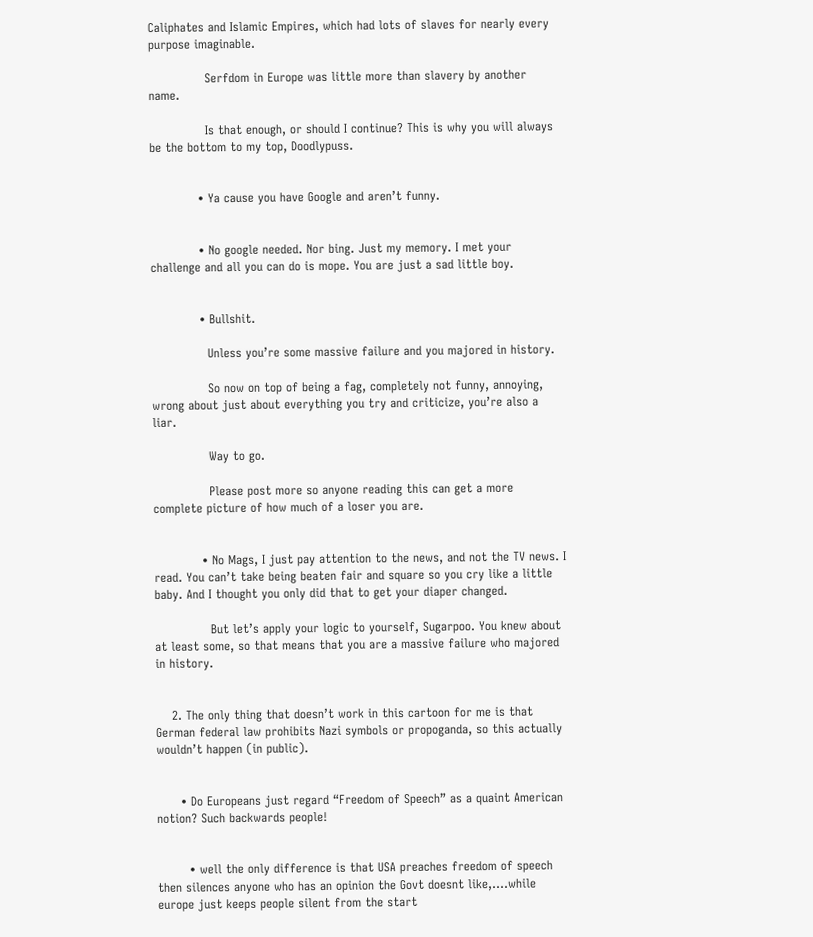Caliphates and Islamic Empires, which had lots of slaves for nearly every purpose imaginable.

              Serfdom in Europe was little more than slavery by another name.

              Is that enough, or should I continue? This is why you will always be the bottom to my top, Doodlypuss.


            • Ya cause you have Google and aren’t funny.


            • No google needed. Nor bing. Just my memory. I met your challenge and all you can do is mope. You are just a sad little boy.


            • Bullshit.

              Unless you’re some massive failure and you majored in history.

              So now on top of being a fag, completely not funny, annoying, wrong about just about everything you try and criticize, you’re also a liar.

              Way to go.

              Please post more so anyone reading this can get a more complete picture of how much of a loser you are.


            • No Mags, I just pay attention to the news, and not the TV news. I read. You can’t take being beaten fair and square so you cry like a little baby. And I thought you only did that to get your diaper changed.

              But let’s apply your logic to yourself, Sugarpoo. You knew about at least some, so that means that you are a massive failure who majored in history.


    2. The only thing that doesn’t work in this cartoon for me is that German federal law prohibits Nazi symbols or propoganda, so this actually wouldn’t happen (in public).


      • Do Europeans just regard “Freedom of Speech” as a quaint American notion? Such backwards people!


        • well the only difference is that USA preaches freedom of speech then silences anyone who has an opinion the Govt doesnt like,….while europe just keeps people silent from the start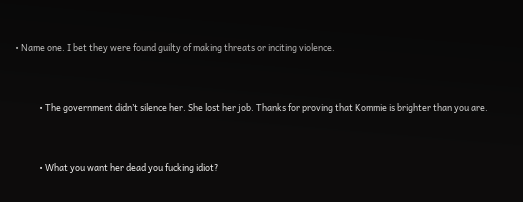• Name one. I bet they were found guilty of making threats or inciting violence.


            • The government didn’t silence her. She lost her job. Thanks for proving that Kommie is brighter than you are.


            • What you want her dead you fucking idiot?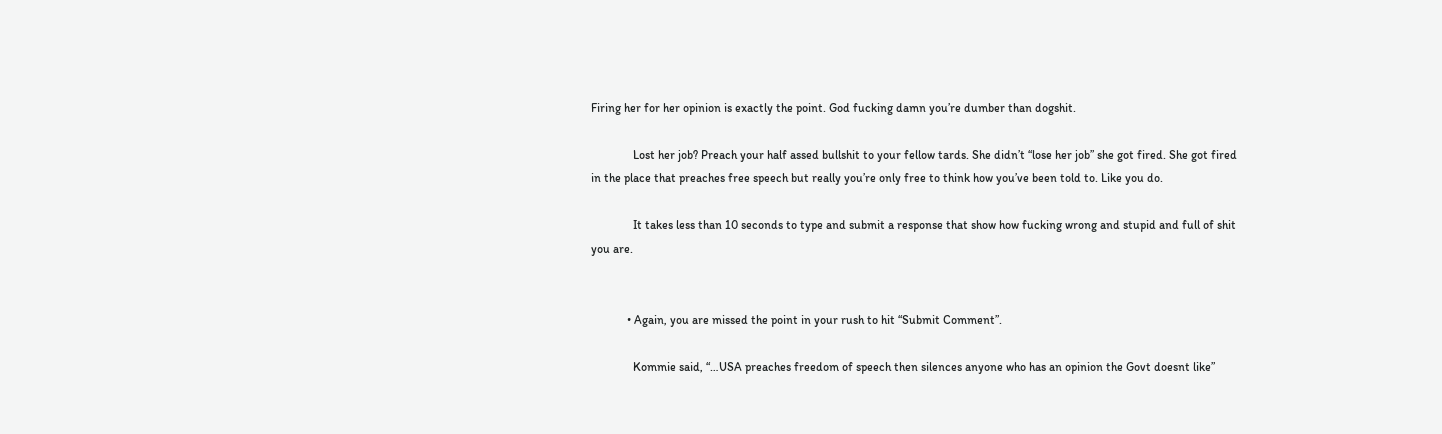Firing her for her opinion is exactly the point. God fucking damn you’re dumber than dogshit.

              Lost her job? Preach your half assed bullshit to your fellow tards. She didn’t “lose her job” she got fired. She got fired in the place that preaches free speech but really you’re only free to think how you’ve been told to. Like you do.

              It takes less than 10 seconds to type and submit a response that show how fucking wrong and stupid and full of shit you are.


            • Again, you are missed the point in your rush to hit “Submit Comment”.

              Kommie said, “…USA preaches freedom of speech then silences anyone who has an opinion the Govt doesnt like”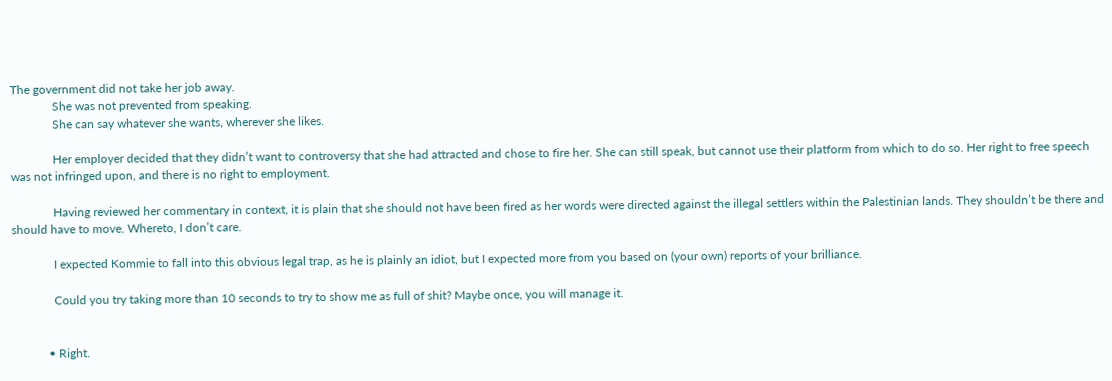The government did not take her job away.
              She was not prevented from speaking.
              She can say whatever she wants, wherever she likes.

              Her employer decided that they didn’t want to controversy that she had attracted and chose to fire her. She can still speak, but cannot use their platform from which to do so. Her right to free speech was not infringed upon, and there is no right to employment.

              Having reviewed her commentary in context, it is plain that she should not have been fired as her words were directed against the illegal settlers within the Palestinian lands. They shouldn’t be there and should have to move. Whereto, I don’t care.

              I expected Kommie to fall into this obvious legal trap, as he is plainly an idiot, but I expected more from you based on (your own) reports of your brilliance.

              Could you try taking more than 10 seconds to try to show me as full of shit? Maybe once, you will manage it.


            • Right.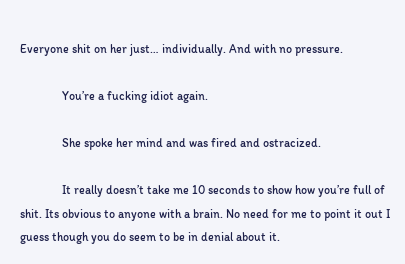Everyone shit on her just… individually. And with no pressure.

              You’re a fucking idiot again.

              She spoke her mind and was fired and ostracized.

              It really doesn’t take me 10 seconds to show how you’re full of shit. Its obvious to anyone with a brain. No need for me to point it out I guess though you do seem to be in denial about it.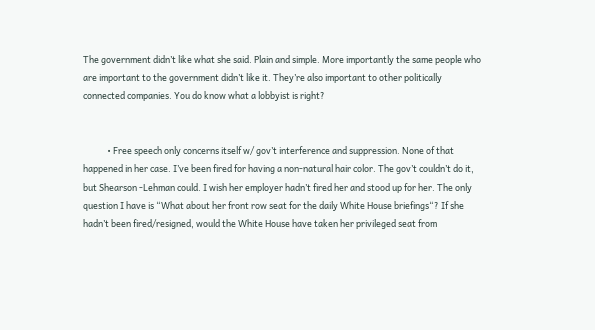The government didn’t like what she said. Plain and simple. More importantly the same people who are important to the government didn’t like it. They’re also important to other politically connected companies. You do know what a lobbyist is right?


            • Free speech only concerns itself w/ gov’t interference and suppression. None of that happened in her case. I’ve been fired for having a non-natural hair color. The gov’t couldn’t do it, but Shearson -Lehman could. I wish her employer hadn’t fired her and stood up for her. The only question I have is “What about her front row seat for the daily White House briefings“? If she hadn’t been fired/resigned, would the White House have taken her privileged seat from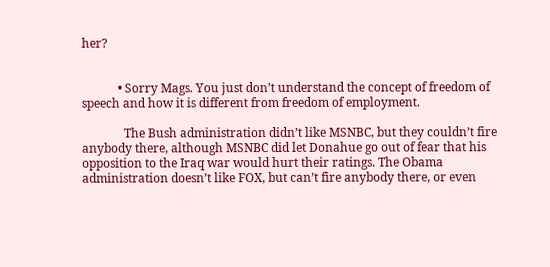her?


            • Sorry Mags. You just don’t understand the concept of freedom of speech and how it is different from freedom of employment.

              The Bush administration didn’t like MSNBC, but they couldn’t fire anybody there, although MSNBC did let Donahue go out of fear that his opposition to the Iraq war would hurt their ratings. The Obama administration doesn’t like FOX, but can’t fire anybody there, or even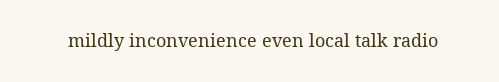mildly inconvenience even local talk radio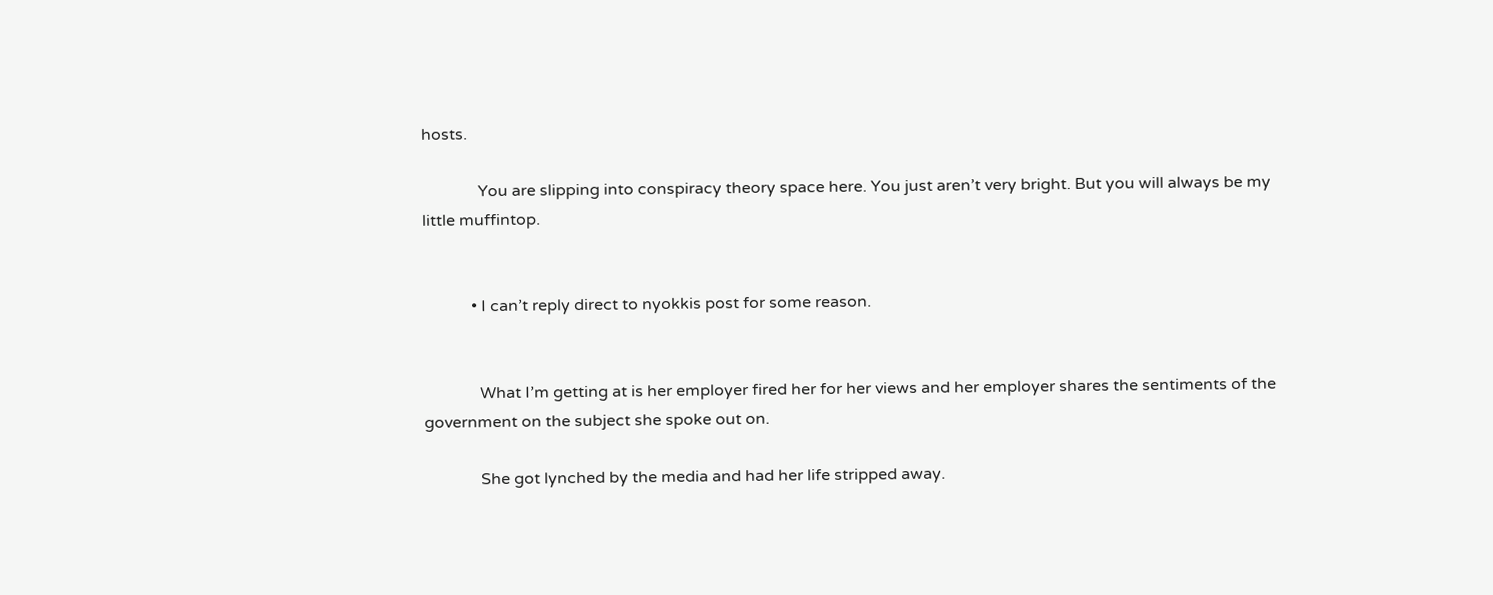hosts.

              You are slipping into conspiracy theory space here. You just aren’t very bright. But you will always be my little muffintop.


            • I can’t reply direct to nyokkis post for some reason.


              What I’m getting at is her employer fired her for her views and her employer shares the sentiments of the government on the subject she spoke out on.

              She got lynched by the media and had her life stripped away.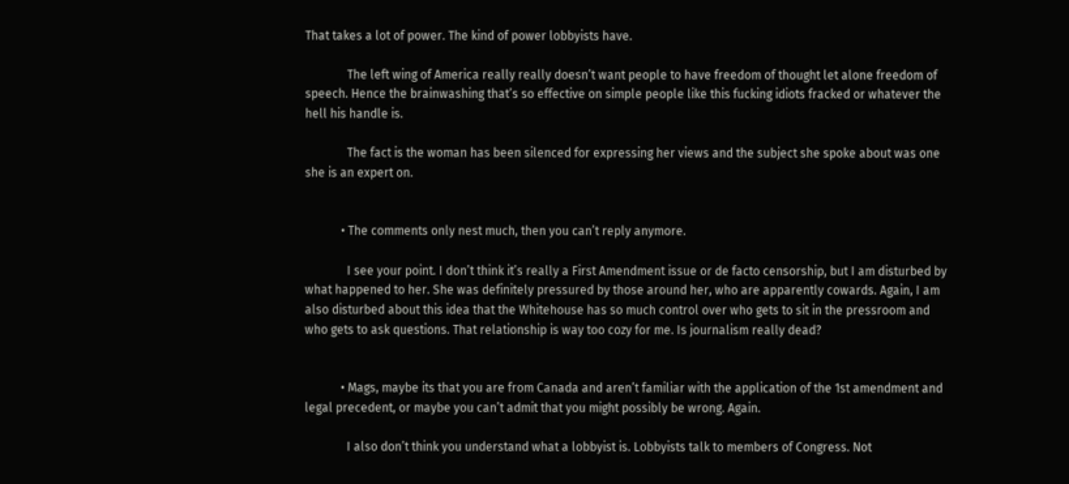That takes a lot of power. The kind of power lobbyists have.

              The left wing of America really really doesn’t want people to have freedom of thought let alone freedom of speech. Hence the brainwashing that’s so effective on simple people like this fucking idiots fracked or whatever the hell his handle is.

              The fact is the woman has been silenced for expressing her views and the subject she spoke about was one she is an expert on.


            • The comments only nest much, then you can’t reply anymore.

              I see your point. I don’t think it’s really a First Amendment issue or de facto censorship, but I am disturbed by what happened to her. She was definitely pressured by those around her, who are apparently cowards. Again, I am also disturbed about this idea that the Whitehouse has so much control over who gets to sit in the pressroom and who gets to ask questions. That relationship is way too cozy for me. Is journalism really dead?


            • Mags, maybe its that you are from Canada and aren’t familiar with the application of the 1st amendment and legal precedent, or maybe you can’t admit that you might possibly be wrong. Again.

              I also don’t think you understand what a lobbyist is. Lobbyists talk to members of Congress. Not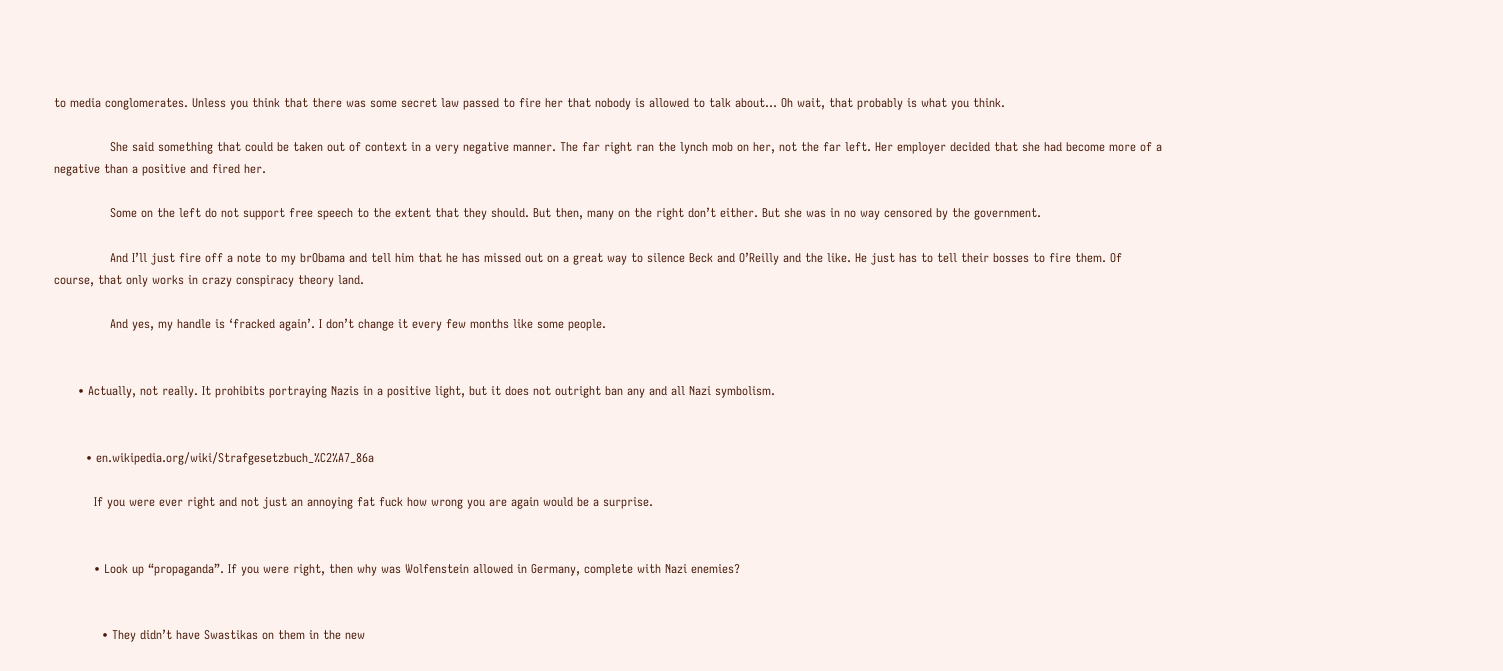to media conglomerates. Unless you think that there was some secret law passed to fire her that nobody is allowed to talk about… Oh wait, that probably is what you think.

              She said something that could be taken out of context in a very negative manner. The far right ran the lynch mob on her, not the far left. Her employer decided that she had become more of a negative than a positive and fired her.

              Some on the left do not support free speech to the extent that they should. But then, many on the right don’t either. But she was in no way censored by the government.

              And I’ll just fire off a note to my brObama and tell him that he has missed out on a great way to silence Beck and O’Reilly and the like. He just has to tell their bosses to fire them. Of course, that only works in crazy conspiracy theory land.

              And yes, my handle is ‘fracked again’. I don’t change it every few months like some people.


      • Actually, not really. It prohibits portraying Nazis in a positive light, but it does not outright ban any and all Nazi symbolism.


        • en.wikipedia.org/wiki/Strafgesetzbuch_%C2%A7_86a

          If you were ever right and not just an annoying fat fuck how wrong you are again would be a surprise.


          • Look up “propaganda”. If you were right, then why was Wolfenstein allowed in Germany, complete with Nazi enemies?


            • They didn’t have Swastikas on them in the new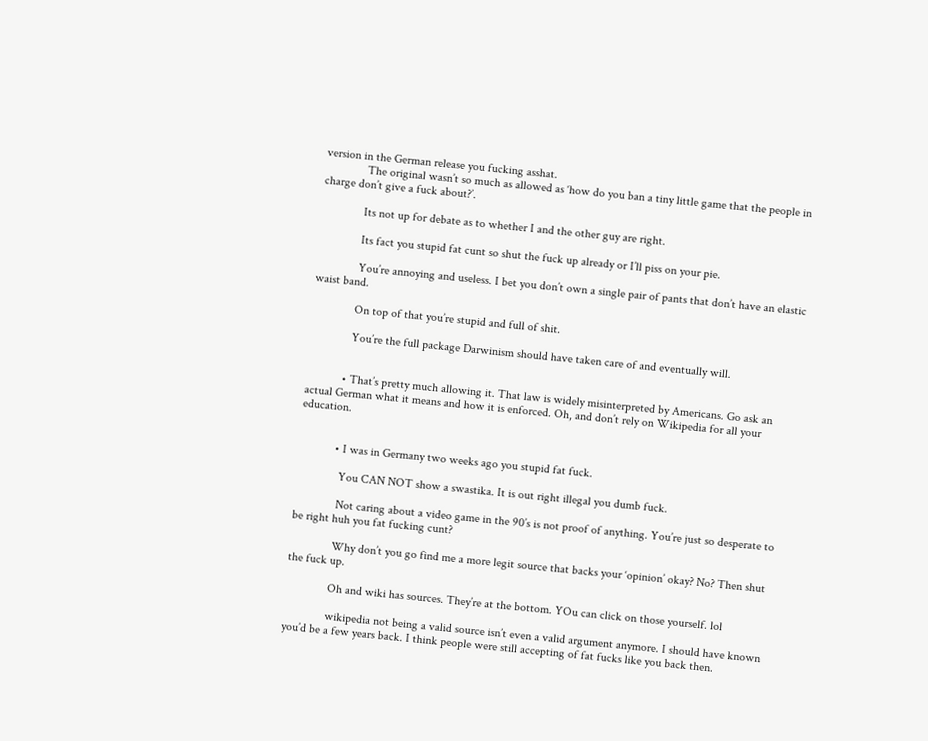version in the German release you fucking asshat.
              The original wasn’t so much as allowed as ‘how do you ban a tiny little game that the people in charge don’t give a fuck about?’.

              Its not up for debate as to whether I and the other guy are right.

              Its fact you stupid fat cunt so shut the fuck up already or I’ll piss on your pie.

              You’re annoying and useless. I bet you don’t own a single pair of pants that don’t have an elastic waist band.

              On top of that you’re stupid and full of shit.

              You’re the full package Darwinism should have taken care of and eventually will.


            • That’s pretty much allowing it. That law is widely misinterpreted by Americans. Go ask an actual German what it means and how it is enforced. Oh, and don’t rely on Wikipedia for all your education.


            • I was in Germany two weeks ago you stupid fat fuck.

              You CAN NOT show a swastika. It is out right illegal you dumb fuck.

              Not caring about a video game in the 90’s is not proof of anything. You’re just so desperate to be right huh you fat fucking cunt?

              Why don’t you go find me a more legit source that backs your ‘opinion’ okay? No? Then shut the fuck up.

              Oh and wiki has sources. They’re at the bottom. YOu can click on those yourself. lol

              wikipedia not being a valid source isn’t even a valid argument anymore. I should have known you’d be a few years back. I think people were still accepting of fat fucks like you back then.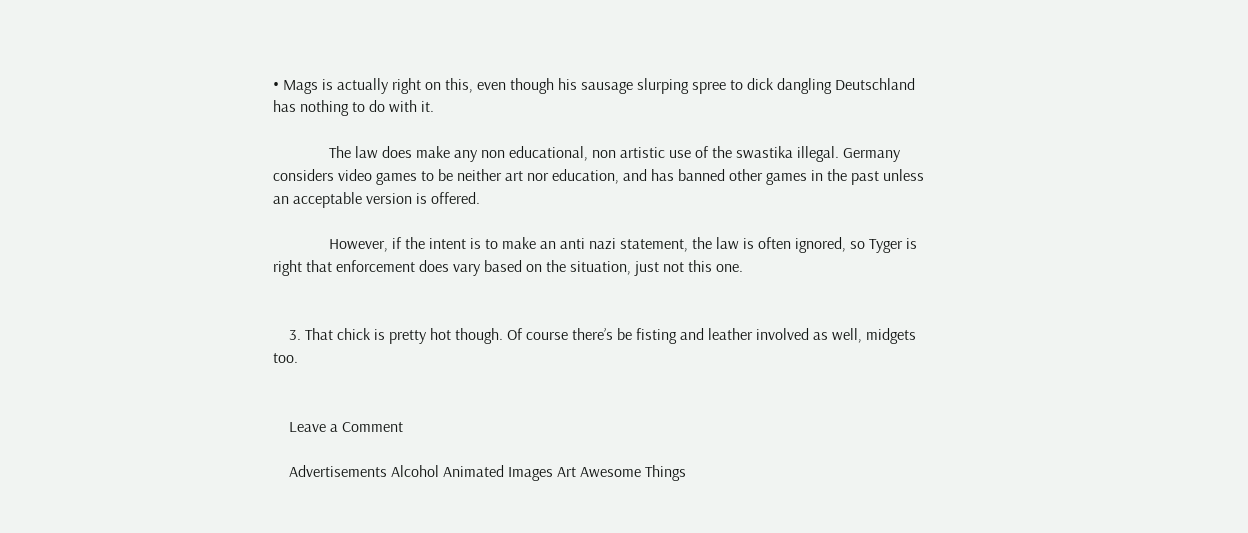• Mags is actually right on this, even though his sausage slurping spree to dick dangling Deutschland has nothing to do with it.

              The law does make any non educational, non artistic use of the swastika illegal. Germany considers video games to be neither art nor education, and has banned other games in the past unless an acceptable version is offered.

              However, if the intent is to make an anti nazi statement, the law is often ignored, so Tyger is right that enforcement does vary based on the situation, just not this one.


    3. That chick is pretty hot though. Of course there’s be fisting and leather involved as well, midgets too.


    Leave a Comment

    Advertisements Alcohol Animated Images Art Awesome Things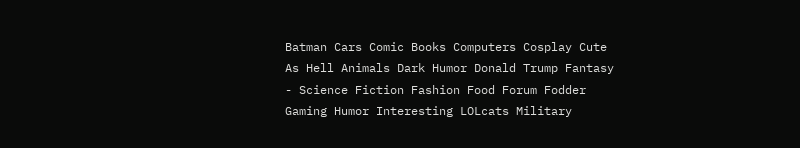Batman Cars Comic Books Computers Cosplay Cute As Hell Animals Dark Humor Donald Trump Fantasy - Science Fiction Fashion Food Forum Fodder Gaming Humor Interesting LOLcats Military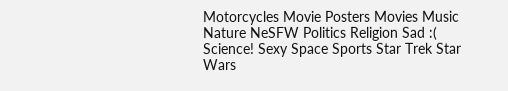Motorcycles Movie Posters Movies Music Nature NeSFW Politics Religion Sad :( Science! Sexy Space Sports Star Trek Star Wars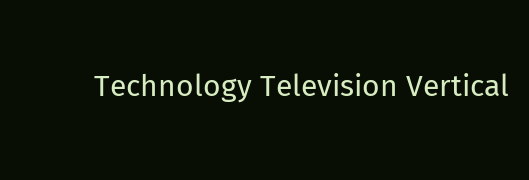Technology Television Vertical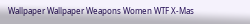Wallpaper Wallpaper Weapons Women WTF X-Mas